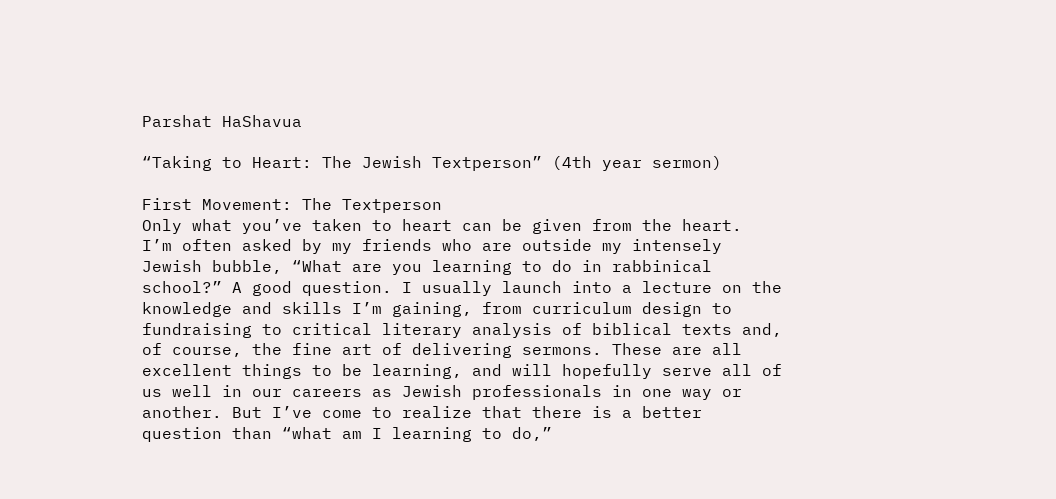Parshat HaShavua

“Taking to Heart: The Jewish Textperson” (4th year sermon)

First Movement: The Textperson
Only what you’ve taken to heart can be given from the heart.
I’m often asked by my friends who are outside my intensely Jewish bubble, “What are you learning to do in rabbinical school?” A good question. I usually launch into a lecture on the knowledge and skills I’m gaining, from curriculum design to fundraising to critical literary analysis of biblical texts and, of course, the fine art of delivering sermons. These are all excellent things to be learning, and will hopefully serve all of us well in our careers as Jewish professionals in one way or another. But I’ve come to realize that there is a better question than “what am I learning to do,”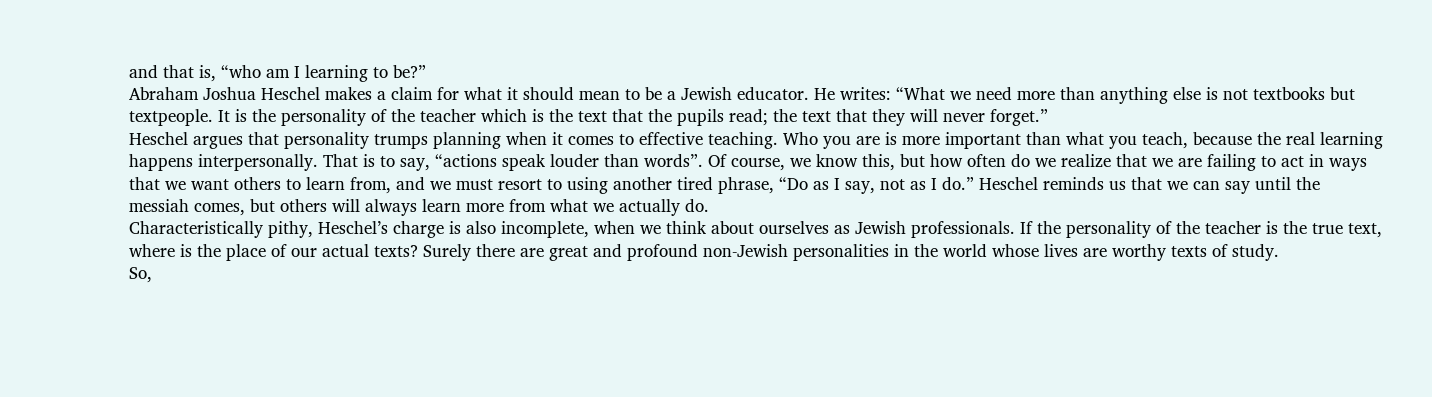and that is, “who am I learning to be?”
Abraham Joshua Heschel makes a claim for what it should mean to be a Jewish educator. He writes: “What we need more than anything else is not textbooks but textpeople. It is the personality of the teacher which is the text that the pupils read; the text that they will never forget.”
Heschel argues that personality trumps planning when it comes to effective teaching. Who you are is more important than what you teach, because the real learning happens interpersonally. That is to say, “actions speak louder than words”. Of course, we know this, but how often do we realize that we are failing to act in ways that we want others to learn from, and we must resort to using another tired phrase, “Do as I say, not as I do.” Heschel reminds us that we can say until the messiah comes, but others will always learn more from what we actually do.
Characteristically pithy, Heschel’s charge is also incomplete, when we think about ourselves as Jewish professionals. If the personality of the teacher is the true text, where is the place of our actual texts? Surely there are great and profound non-Jewish personalities in the world whose lives are worthy texts of study.
So,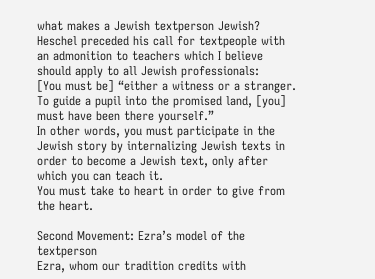what makes a Jewish textperson Jewish? Heschel preceded his call for textpeople with an admonition to teachers which I believe should apply to all Jewish professionals:
[You must be] “either a witness or a stranger. To guide a pupil into the promised land, [you] must have been there yourself.”
In other words, you must participate in the Jewish story by internalizing Jewish texts in order to become a Jewish text, only after which you can teach it.
You must take to heart in order to give from the heart.

Second Movement: Ezra’s model of the textperson
Ezra, whom our tradition credits with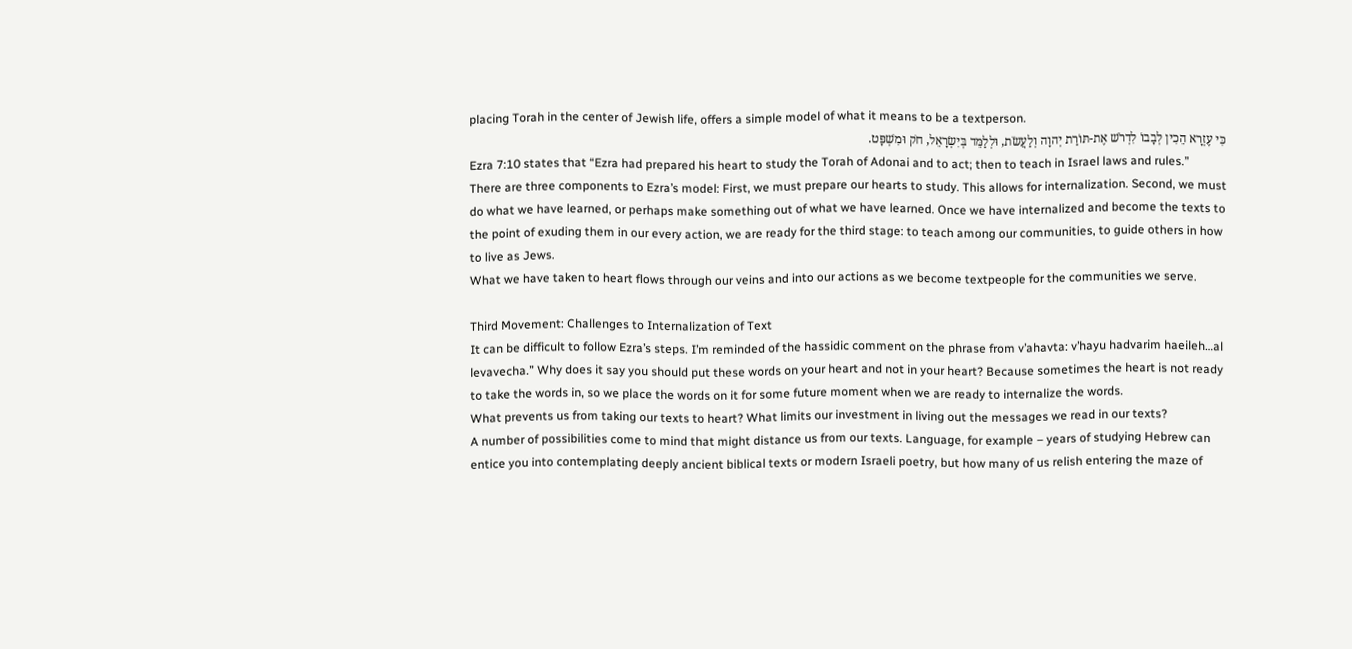placing Torah in the center of Jewish life, offers a simple model of what it means to be a textperson.
כִּי עֶזְרָא הֵכִין לְבָבוֹ לִדְרֹשׁ אֶת-תּוֹרַת יְהוָה וְלַעֲשֹׂת, וּלְלַמֵּד בְּיִשְׂרָאֵל, חֹק וּמִשְׁפָּט.
Ezra 7:10 states that “Ezra had prepared his heart to study the Torah of Adonai and to act; then to teach in Israel laws and rules.”
There are three components to Ezra’s model: First, we must prepare our hearts to study. This allows for internalization. Second, we must do what we have learned, or perhaps make something out of what we have learned. Once we have internalized and become the texts to the point of exuding them in our every action, we are ready for the third stage: to teach among our communities, to guide others in how to live as Jews.
What we have taken to heart flows through our veins and into our actions as we become textpeople for the communities we serve.

Third Movement: Challenges to Internalization of Text
It can be difficult to follow Ezra’s steps. I’m reminded of the hassidic comment on the phrase from v’ahavta: v’hayu hadvarim haeileh…al levavecha.” Why does it say you should put these words on your heart and not in your heart? Because sometimes the heart is not ready to take the words in, so we place the words on it for some future moment when we are ready to internalize the words.
What prevents us from taking our texts to heart? What limits our investment in living out the messages we read in our texts?
A number of possibilities come to mind that might distance us from our texts. Language, for example – years of studying Hebrew can entice you into contemplating deeply ancient biblical texts or modern Israeli poetry, but how many of us relish entering the maze of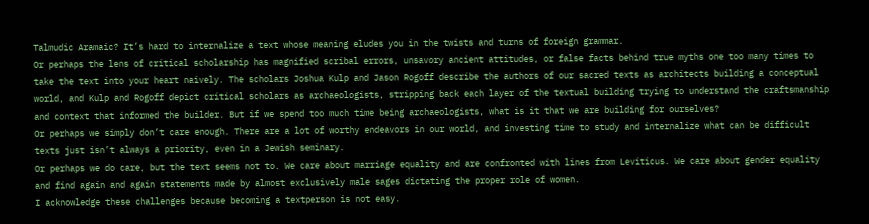Talmudic Aramaic? It’s hard to internalize a text whose meaning eludes you in the twists and turns of foreign grammar.
Or perhaps the lens of critical scholarship has magnified scribal errors, unsavory ancient attitudes, or false facts behind true myths one too many times to take the text into your heart naively. The scholars Joshua Kulp and Jason Rogoff describe the authors of our sacred texts as architects building a conceptual world, and Kulp and Rogoff depict critical scholars as archaeologists, stripping back each layer of the textual building trying to understand the craftsmanship and context that informed the builder. But if we spend too much time being archaeologists, what is it that we are building for ourselves?
Or perhaps we simply don’t care enough. There are a lot of worthy endeavors in our world, and investing time to study and internalize what can be difficult texts just isn’t always a priority, even in a Jewish seminary.
Or perhaps we do care, but the text seems not to. We care about marriage equality and are confronted with lines from Leviticus. We care about gender equality and find again and again statements made by almost exclusively male sages dictating the proper role of women.
I acknowledge these challenges because becoming a textperson is not easy.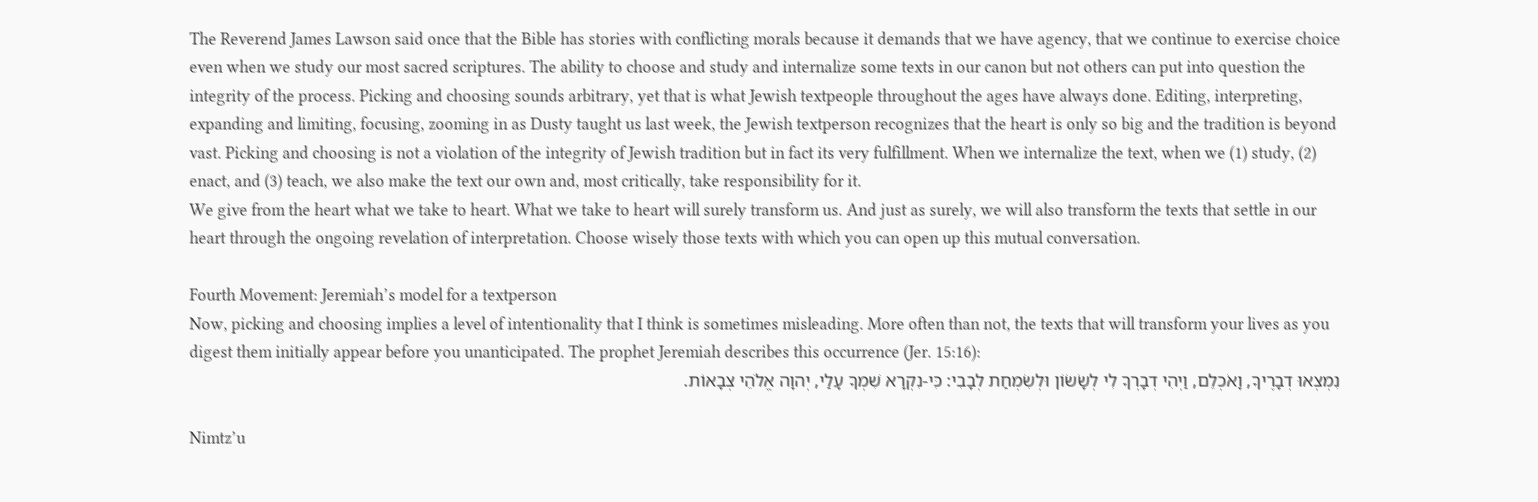The Reverend James Lawson said once that the Bible has stories with conflicting morals because it demands that we have agency, that we continue to exercise choice even when we study our most sacred scriptures. The ability to choose and study and internalize some texts in our canon but not others can put into question the integrity of the process. Picking and choosing sounds arbitrary, yet that is what Jewish textpeople throughout the ages have always done. Editing, interpreting, expanding and limiting, focusing, zooming in as Dusty taught us last week, the Jewish textperson recognizes that the heart is only so big and the tradition is beyond vast. Picking and choosing is not a violation of the integrity of Jewish tradition but in fact its very fulfillment. When we internalize the text, when we (1) study, (2) enact, and (3) teach, we also make the text our own and, most critically, take responsibility for it.
We give from the heart what we take to heart. What we take to heart will surely transform us. And just as surely, we will also transform the texts that settle in our heart through the ongoing revelation of interpretation. Choose wisely those texts with which you can open up this mutual conversation.

Fourth Movement: Jeremiah’s model for a textperson
Now, picking and choosing implies a level of intentionality that I think is sometimes misleading. More often than not, the texts that will transform your lives as you digest them initially appear before you unanticipated. The prophet Jeremiah describes this occurrence (Jer. 15:16):
נִמְצְאוּ דְבָרֶיךָ, וָאֹכְלֵם, וַיְהִי דְבָרְךָ לִי לְשָׂשׂוֹן וּלְשִׂמְחַת לְבָבִי: כִּי-נִקְרָא שִׁמְךָ עָלַי, יְהוָה אֱלֹהֵי צְבָאוֹת.

Nimtz’u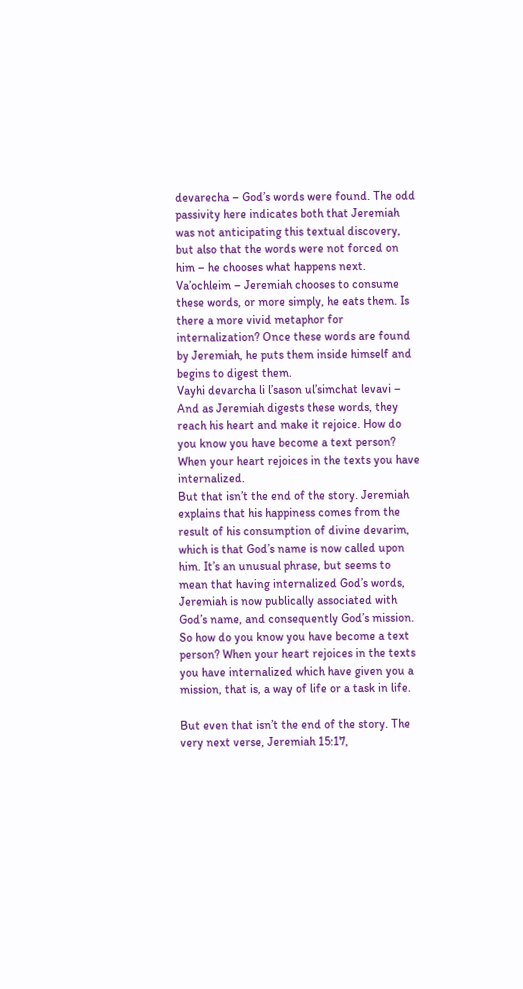devarecha – God’s words were found. The odd passivity here indicates both that Jeremiah was not anticipating this textual discovery, but also that the words were not forced on him – he chooses what happens next.
Va’ochleim – Jeremiah chooses to consume these words, or more simply, he eats them. Is there a more vivid metaphor for internalization? Once these words are found by Jeremiah, he puts them inside himself and begins to digest them.
Vayhi devarcha li l’sason ul’simchat levavi – And as Jeremiah digests these words, they reach his heart and make it rejoice. How do you know you have become a text person? When your heart rejoices in the texts you have internalized.
But that isn’t the end of the story. Jeremiah explains that his happiness comes from the result of his consumption of divine devarim, which is that God’s name is now called upon him. It’s an unusual phrase, but seems to mean that having internalized God’s words, Jeremiah is now publically associated with God’s name, and consequently God’s mission.
So how do you know you have become a text person? When your heart rejoices in the texts you have internalized which have given you a mission, that is, a way of life or a task in life.

But even that isn’t the end of the story. The very next verse, Jeremiah 15:17,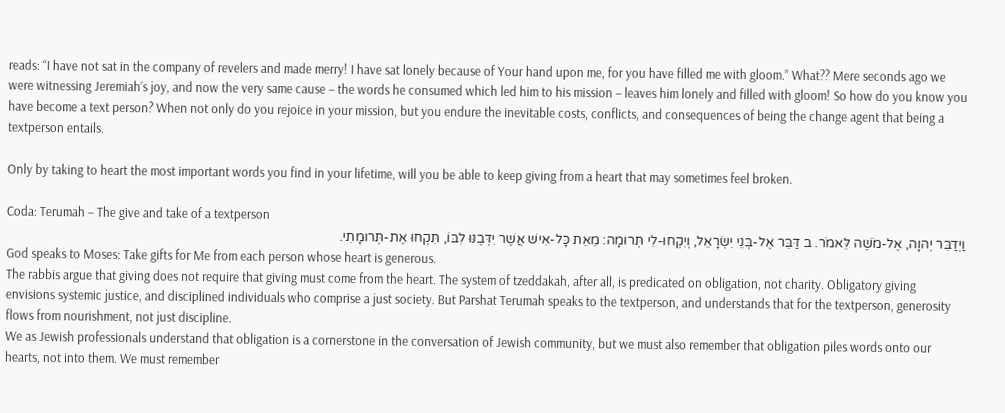reads: “I have not sat in the company of revelers and made merry! I have sat lonely because of Your hand upon me, for you have filled me with gloom.” What?? Mere seconds ago we were witnessing Jeremiah’s joy, and now the very same cause – the words he consumed which led him to his mission – leaves him lonely and filled with gloom! So how do you know you have become a text person? When not only do you rejoice in your mission, but you endure the inevitable costs, conflicts, and consequences of being the change agent that being a textperson entails.

Only by taking to heart the most important words you find in your lifetime, will you be able to keep giving from a heart that may sometimes feel broken.

Coda: Terumah – The give and take of a textperson
וַיְדַבֵּר יְהוָה, אֶל-מֹשֶׁה לֵּאמֹר. ב דַּבֵּר אֶל-בְּנֵי יִשְׂרָאֵל, וְיִקְחוּ-לִי תְּרוּמָה: מֵאֵת כָּל-אִישׁ אֲשֶׁר יִדְּבֶנּוּ לִבּוֹ, תִּקְחוּ אֶת-תְּרוּמָתִי.
God speaks to Moses: Take gifts for Me from each person whose heart is generous.
The rabbis argue that giving does not require that giving must come from the heart. The system of tzeddakah, after all, is predicated on obligation, not charity. Obligatory giving envisions systemic justice, and disciplined individuals who comprise a just society. But Parshat Terumah speaks to the textperson, and understands that for the textperson, generosity flows from nourishment, not just discipline.
We as Jewish professionals understand that obligation is a cornerstone in the conversation of Jewish community, but we must also remember that obligation piles words onto our hearts, not into them. We must remember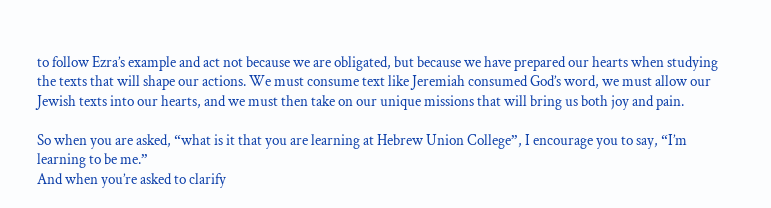to follow Ezra’s example and act not because we are obligated, but because we have prepared our hearts when studying the texts that will shape our actions. We must consume text like Jeremiah consumed God’s word, we must allow our Jewish texts into our hearts, and we must then take on our unique missions that will bring us both joy and pain.

So when you are asked, “what is it that you are learning at Hebrew Union College”, I encourage you to say, “I’m learning to be me.”
And when you’re asked to clarify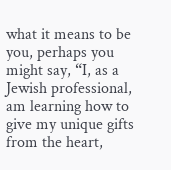what it means to be you, perhaps you might say, “I, as a Jewish professional, am learning how to give my unique gifts from the heart,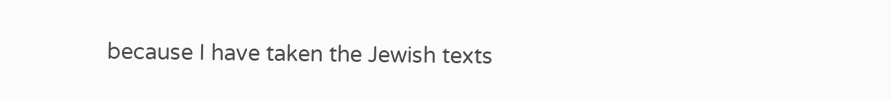because I have taken the Jewish texts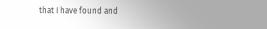that I have found and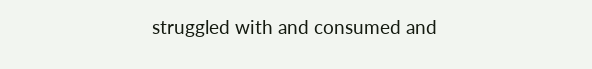struggled with and consumed and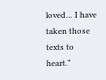loved… I have taken those texts to heart.”